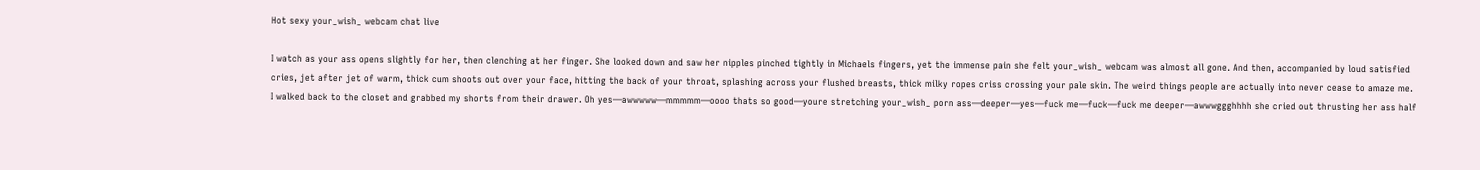Hot sexy your_wish_ webcam chat live

I watch as your ass opens slightly for her, then clenching at her finger. She looked down and saw her nipples pinched tightly in Michaels fingers, yet the immense pain she felt your_wish_ webcam was almost all gone. And then, accompanied by loud satisfied cries, jet after jet of warm, thick cum shoots out over your face, hitting the back of your throat, splashing across your flushed breasts, thick milky ropes criss crossing your pale skin. The weird things people are actually into never cease to amaze me. I walked back to the closet and grabbed my shorts from their drawer. Oh yes—awwwww—mmmmm—oooo thats so good—youre stretching your_wish_ porn ass—deeper—yes—fuck me—fuck—fuck me deeper—awwwggghhhh she cried out thrusting her ass half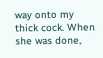way onto my thick cock. When she was done,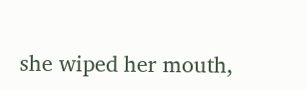she wiped her mouth,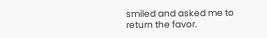smiled and asked me to return the favor.